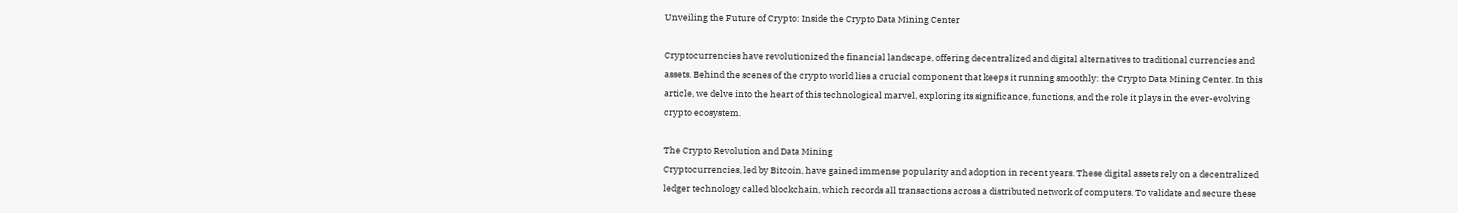Unveiling the Future of Crypto: Inside the Crypto Data Mining Center

Cryptocurrencies have revolutionized the financial landscape, offering decentralized and digital alternatives to traditional currencies and assets. Behind the scenes of the crypto world lies a crucial component that keeps it running smoothly: the Crypto Data Mining Center. In this article, we delve into the heart of this technological marvel, exploring its significance, functions, and the role it plays in the ever-evolving crypto ecosystem.

The Crypto Revolution and Data Mining
Cryptocurrencies, led by Bitcoin, have gained immense popularity and adoption in recent years. These digital assets rely on a decentralized ledger technology called blockchain, which records all transactions across a distributed network of computers. To validate and secure these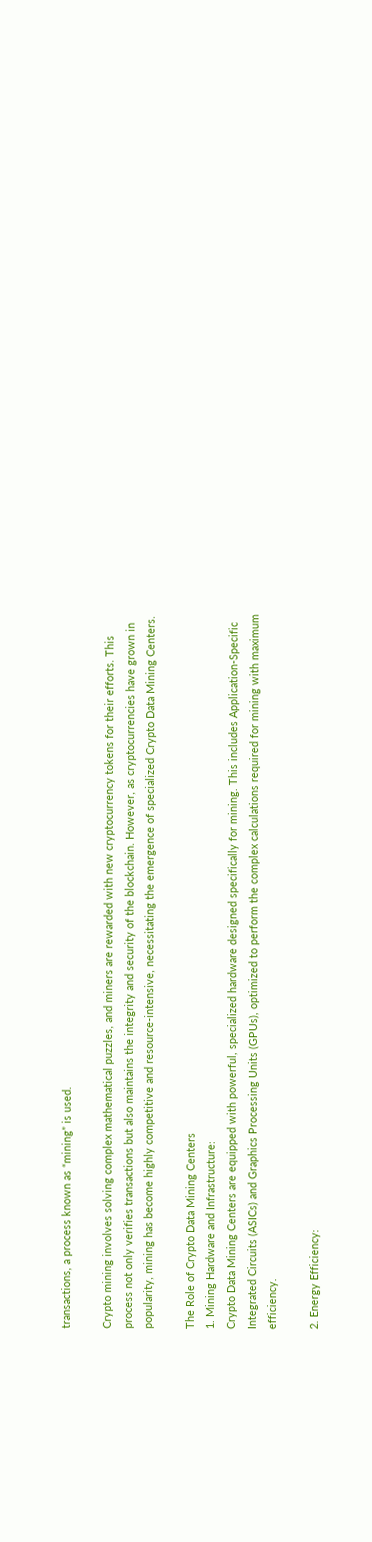transactions, a process known as “mining” is used.

Crypto mining involves solving complex mathematical puzzles, and miners are rewarded with new cryptocurrency tokens for their efforts. This process not only verifies transactions but also maintains the integrity and security of the blockchain. However, as cryptocurrencies have grown in popularity, mining has become highly competitive and resource-intensive, necessitating the emergence of specialized Crypto Data Mining Centers.

The Role of Crypto Data Mining Centers
1. Mining Hardware and Infrastructure:
Crypto Data Mining Centers are equipped with powerful, specialized hardware designed specifically for mining. This includes Application-Specific Integrated Circuits (ASICs) and Graphics Processing Units (GPUs), optimized to perform the complex calculations required for mining with maximum efficiency.

2. Energy Efficiency: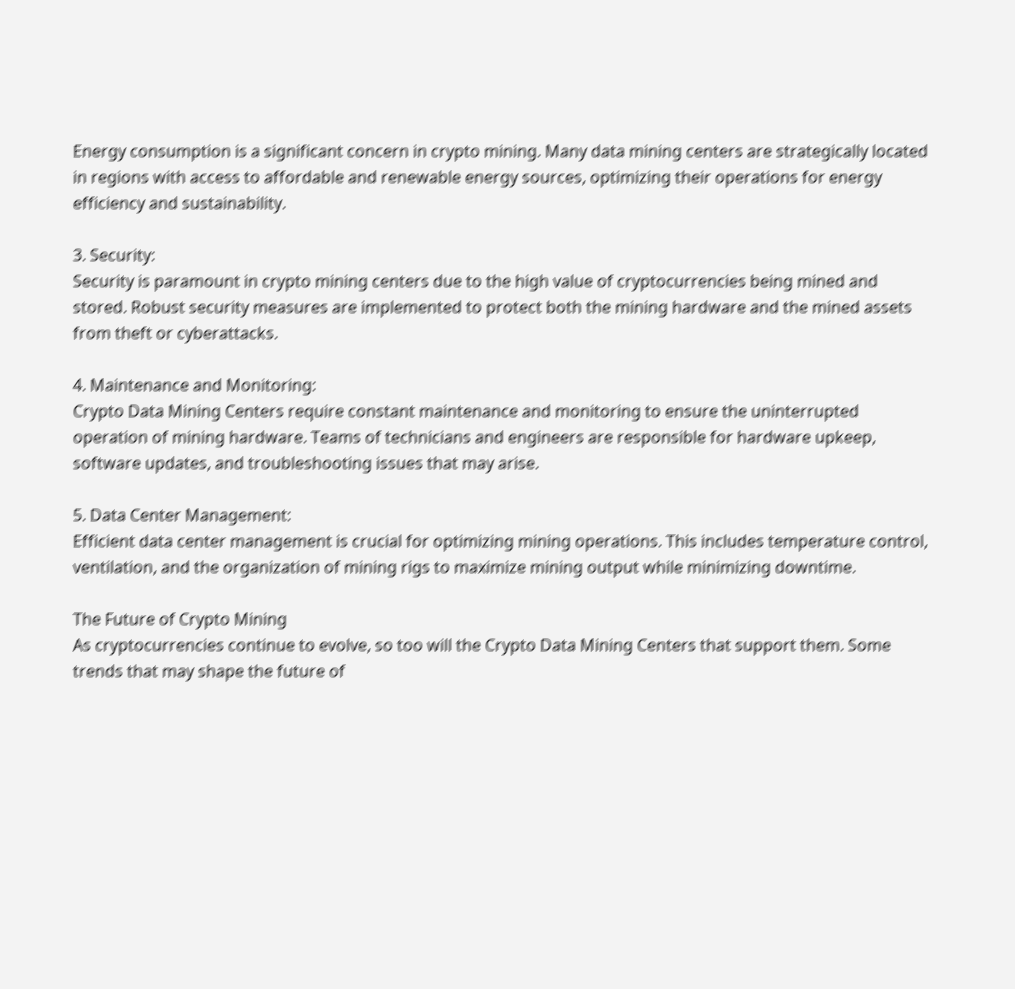Energy consumption is a significant concern in crypto mining. Many data mining centers are strategically located in regions with access to affordable and renewable energy sources, optimizing their operations for energy efficiency and sustainability.

3. Security:
Security is paramount in crypto mining centers due to the high value of cryptocurrencies being mined and stored. Robust security measures are implemented to protect both the mining hardware and the mined assets from theft or cyberattacks.

4. Maintenance and Monitoring:
Crypto Data Mining Centers require constant maintenance and monitoring to ensure the uninterrupted operation of mining hardware. Teams of technicians and engineers are responsible for hardware upkeep, software updates, and troubleshooting issues that may arise.

5. Data Center Management:
Efficient data center management is crucial for optimizing mining operations. This includes temperature control, ventilation, and the organization of mining rigs to maximize mining output while minimizing downtime.

The Future of Crypto Mining
As cryptocurrencies continue to evolve, so too will the Crypto Data Mining Centers that support them. Some trends that may shape the future of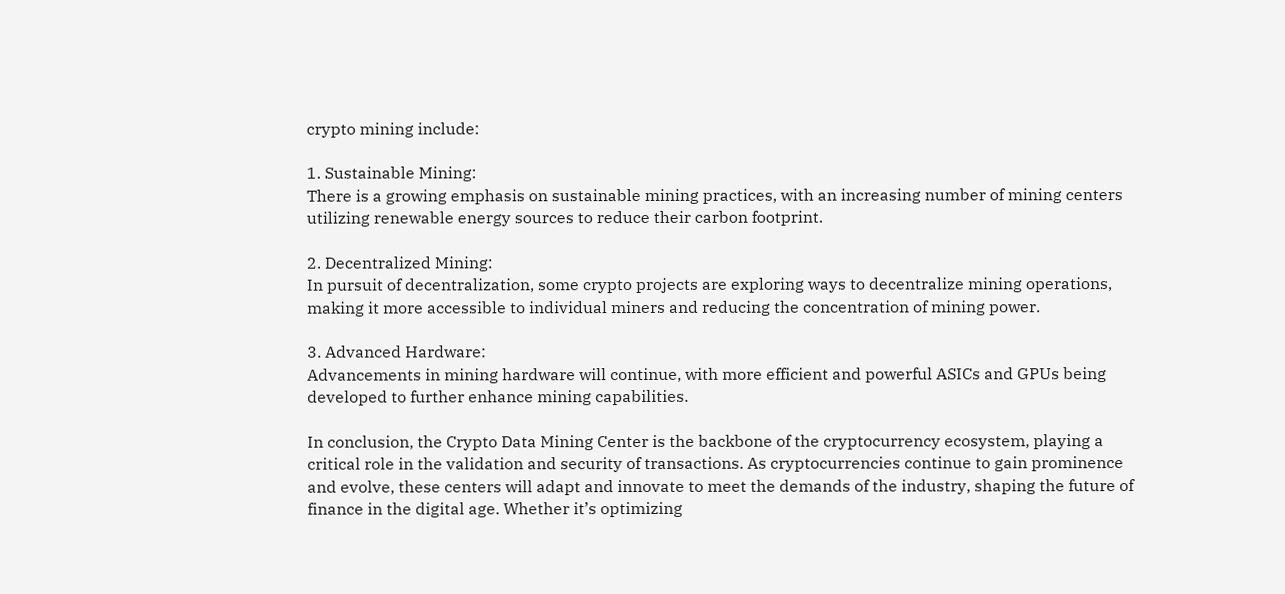crypto mining include:

1. Sustainable Mining:
There is a growing emphasis on sustainable mining practices, with an increasing number of mining centers utilizing renewable energy sources to reduce their carbon footprint.

2. Decentralized Mining:
In pursuit of decentralization, some crypto projects are exploring ways to decentralize mining operations, making it more accessible to individual miners and reducing the concentration of mining power.

3. Advanced Hardware:
Advancements in mining hardware will continue, with more efficient and powerful ASICs and GPUs being developed to further enhance mining capabilities.

In conclusion, the Crypto Data Mining Center is the backbone of the cryptocurrency ecosystem, playing a critical role in the validation and security of transactions. As cryptocurrencies continue to gain prominence and evolve, these centers will adapt and innovate to meet the demands of the industry, shaping the future of finance in the digital age. Whether it’s optimizing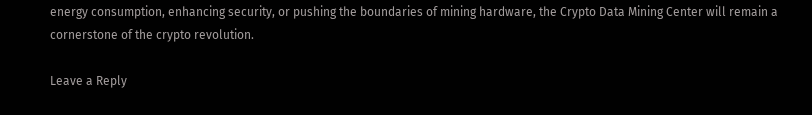energy consumption, enhancing security, or pushing the boundaries of mining hardware, the Crypto Data Mining Center will remain a cornerstone of the crypto revolution.

Leave a Reply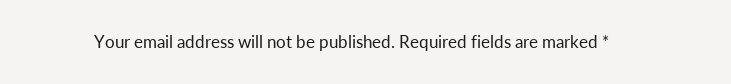Your email address will not be published. Required fields are marked *